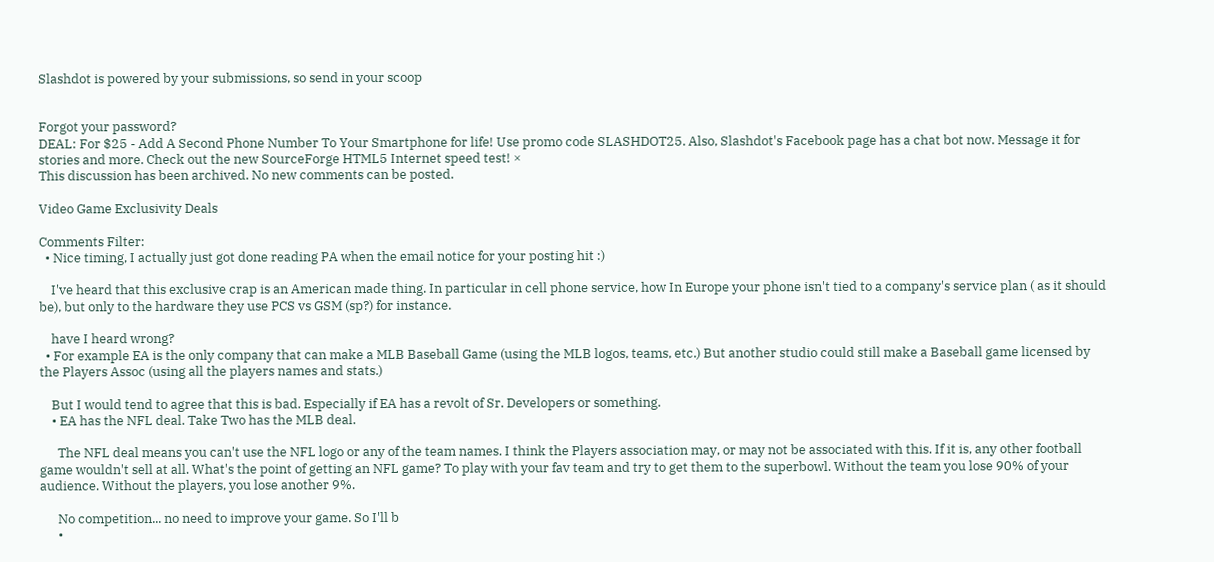Slashdot is powered by your submissions, so send in your scoop


Forgot your password?
DEAL: For $25 - Add A Second Phone Number To Your Smartphone for life! Use promo code SLASHDOT25. Also, Slashdot's Facebook page has a chat bot now. Message it for stories and more. Check out the new SourceForge HTML5 Internet speed test! ×
This discussion has been archived. No new comments can be posted.

Video Game Exclusivity Deals

Comments Filter:
  • Nice timing, I actually just got done reading PA when the email notice for your posting hit :)

    I've heard that this exclusive crap is an American made thing. In particular in cell phone service, how In Europe your phone isn't tied to a company's service plan ( as it should be), but only to the hardware they use PCS vs GSM (sp?) for instance.

    have I heard wrong?
  • For example EA is the only company that can make a MLB Baseball Game (using the MLB logos, teams, etc.) But another studio could still make a Baseball game licensed by the Players Assoc (using all the players names and stats.)

    But I would tend to agree that this is bad. Especially if EA has a revolt of Sr. Developers or something.
    • EA has the NFL deal. Take Two has the MLB deal.

      The NFL deal means you can't use the NFL logo or any of the team names. I think the Players association may, or may not be associated with this. If it is, any other football game wouldn't sell at all. What's the point of getting an NFL game? To play with your fav team and try to get them to the superbowl. Without the team you lose 90% of your audience. Without the players, you lose another 9%.

      No competition... no need to improve your game. So I'll b
      •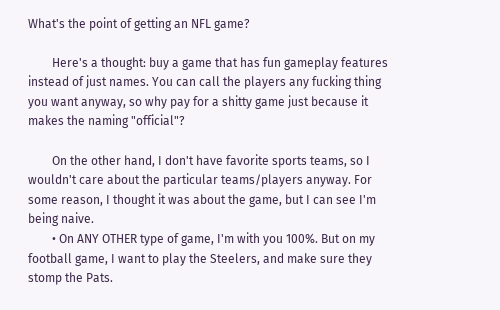What's the point of getting an NFL game?

        Here's a thought: buy a game that has fun gameplay features instead of just names. You can call the players any fucking thing you want anyway, so why pay for a shitty game just because it makes the naming "official"?

        On the other hand, I don't have favorite sports teams, so I wouldn't care about the particular teams/players anyway. For some reason, I thought it was about the game, but I can see I'm being naive.
        • On ANY OTHER type of game, I'm with you 100%. But on my football game, I want to play the Steelers, and make sure they stomp the Pats.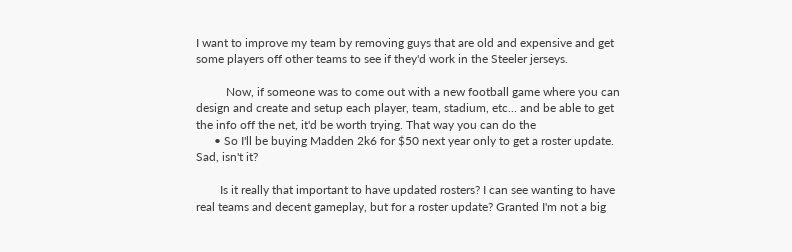I want to improve my team by removing guys that are old and expensive and get some players off other teams to see if they'd work in the Steeler jerseys.

          Now, if someone was to come out with a new football game where you can design and create and setup each player, team, stadium, etc... and be able to get the info off the net, it'd be worth trying. That way you can do the
      • So I'll be buying Madden 2k6 for $50 next year only to get a roster update. Sad, isn't it?

        Is it really that important to have updated rosters? I can see wanting to have real teams and decent gameplay, but for a roster update? Granted I'm not a big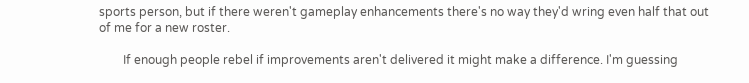sports person, but if there weren't gameplay enhancements there's no way they'd wring even half that out of me for a new roster.

        If enough people rebel if improvements aren't delivered it might make a difference. I'm guessing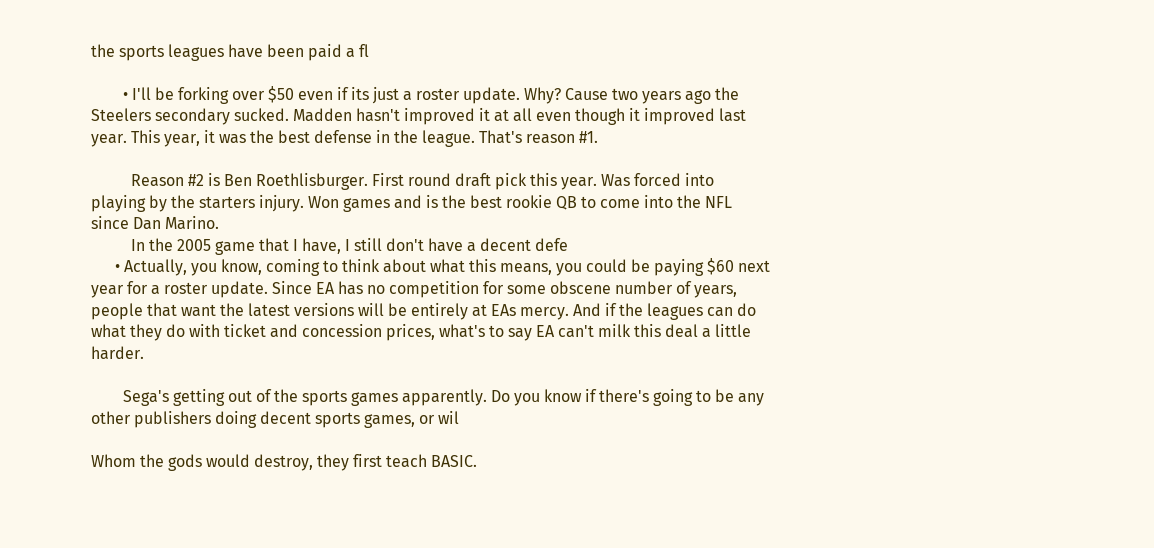the sports leagues have been paid a fl

        • I'll be forking over $50 even if its just a roster update. Why? Cause two years ago the Steelers secondary sucked. Madden hasn't improved it at all even though it improved last year. This year, it was the best defense in the league. That's reason #1.

          Reason #2 is Ben Roethlisburger. First round draft pick this year. Was forced into playing by the starters injury. Won games and is the best rookie QB to come into the NFL since Dan Marino.
          In the 2005 game that I have, I still don't have a decent defe
      • Actually, you know, coming to think about what this means, you could be paying $60 next year for a roster update. Since EA has no competition for some obscene number of years, people that want the latest versions will be entirely at EAs mercy. And if the leagues can do what they do with ticket and concession prices, what's to say EA can't milk this deal a little harder.

        Sega's getting out of the sports games apparently. Do you know if there's going to be any other publishers doing decent sports games, or wil

Whom the gods would destroy, they first teach BASIC.